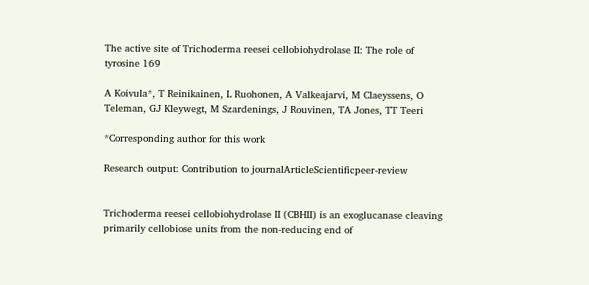The active site of Trichoderma reesei cellobiohydrolase II: The role of tyrosine 169

A Koivula*, T Reinikainen, L Ruohonen, A Valkeajarvi, M Claeyssens, O Teleman, GJ Kleywegt, M Szardenings, J Rouvinen, TA Jones, TT Teeri

*Corresponding author for this work

Research output: Contribution to journalArticleScientificpeer-review


Trichoderma reesei cellobiohydrolase II (CBHII) is an exoglucanase cleaving primarily cellobiose units from the non-reducing end of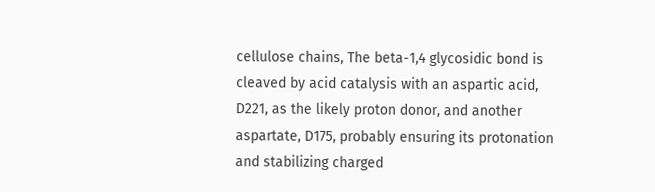cellulose chains, The beta-1,4 glycosidic bond is cleaved by acid catalysis with an aspartic acid, D221, as the likely proton donor, and another aspartate, D175, probably ensuring its protonation and stabilizing charged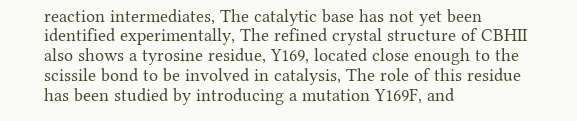reaction intermediates, The catalytic base has not yet been identified experimentally, The refined crystal structure of CBHII also shows a tyrosine residue, Y169, located close enough to the scissile bond to be involved in catalysis, The role of this residue has been studied by introducing a mutation Y169F, and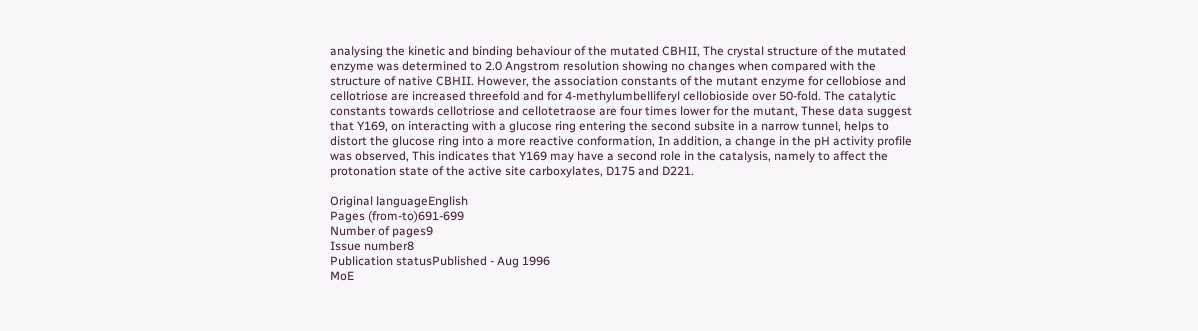analysing the kinetic and binding behaviour of the mutated CBHII, The crystal structure of the mutated enzyme was determined to 2.0 Angstrom resolution showing no changes when compared with the structure of native CBHII. However, the association constants of the mutant enzyme for cellobiose and cellotriose are increased threefold and for 4-methylumbelliferyl cellobioside over 50-fold. The catalytic constants towards cellotriose and cellotetraose are four times lower for the mutant, These data suggest that Y169, on interacting with a glucose ring entering the second subsite in a narrow tunnel, helps to distort the glucose ring into a more reactive conformation, In addition, a change in the pH activity profile was observed, This indicates that Y169 may have a second role in the catalysis, namely to affect the protonation state of the active site carboxylates, D175 and D221.

Original languageEnglish
Pages (from-to)691-699
Number of pages9
Issue number8
Publication statusPublished - Aug 1996
MoE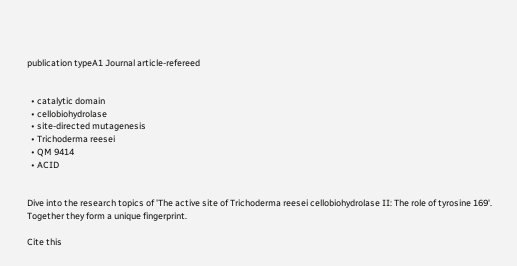publication typeA1 Journal article-refereed


  • catalytic domain
  • cellobiohydrolase
  • site-directed mutagenesis
  • Trichoderma reesei
  • QM 9414
  • ACID


Dive into the research topics of 'The active site of Trichoderma reesei cellobiohydrolase II: The role of tyrosine 169'. Together they form a unique fingerprint.

Cite this